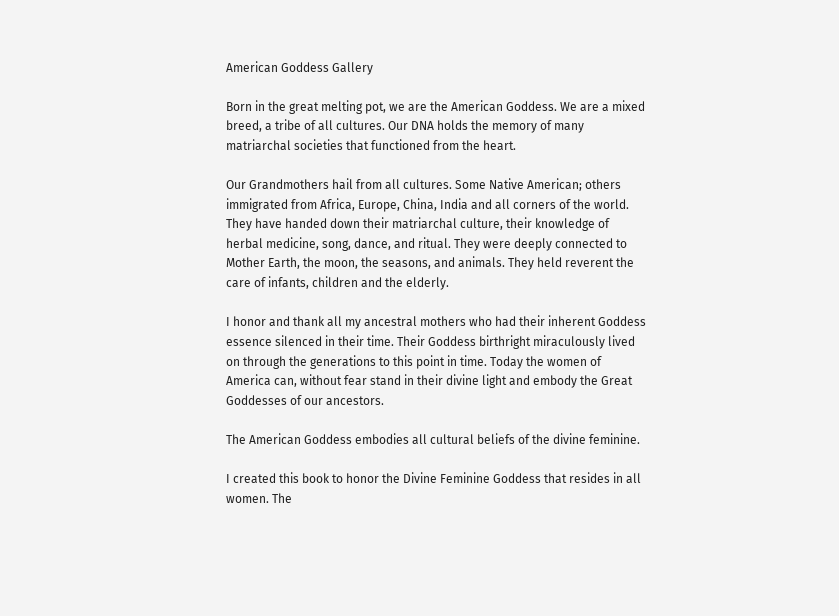American Goddess Gallery

Born in the great melting pot, we are the American Goddess. We are a mixed breed, a tribe of all cultures. Our DNA holds the memory of many matriarchal societies that functioned from the heart.

Our Grandmothers hail from all cultures. Some Native American; others immigrated from Africa, Europe, China, India and all corners of the world. They have handed down their matriarchal culture, their knowledge of herbal medicine, song, dance, and ritual. They were deeply connected to Mother Earth, the moon, the seasons, and animals. They held reverent the care of infants, children and the elderly.

I honor and thank all my ancestral mothers who had their inherent Goddess essence silenced in their time. Their Goddess birthright miraculously lived on through the generations to this point in time. Today the women of America can, without fear stand in their divine light and embody the Great Goddesses of our ancestors.

The American Goddess embodies all cultural beliefs of the divine feminine.

I created this book to honor the Divine Feminine Goddess that resides in all women. The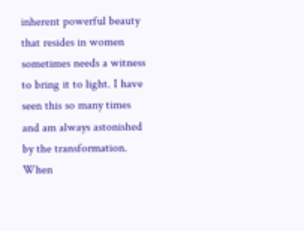inherent powerful beauty that resides in women sometimes needs a witness to bring it to light. I have seen this so many times and am always astonished by the transformation. When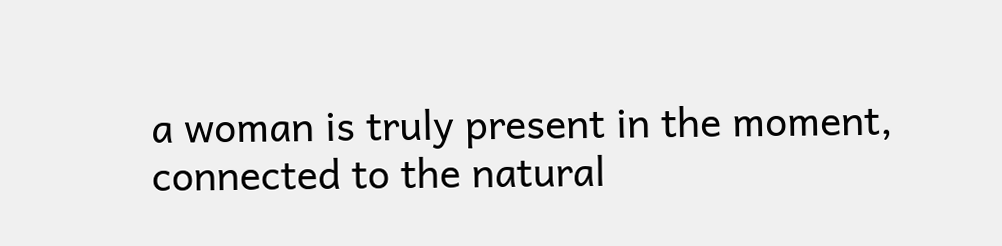a woman is truly present in the moment, connected to the natural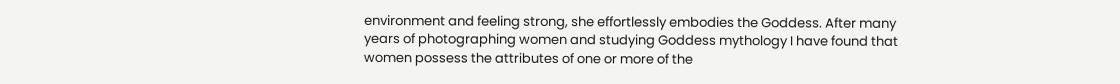environment and feeling strong, she effortlessly embodies the Goddess. After many years of photographing women and studying Goddess mythology I have found that women possess the attributes of one or more of the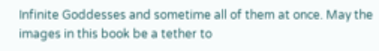Infinite Goddesses and sometime all of them at once. May the images in this book be a tether to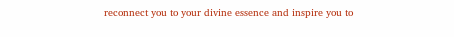reconnect you to your divine essence and inspire you to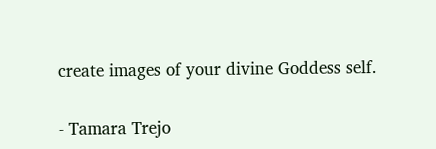create images of your divine Goddess self.

- Tamara Trejo